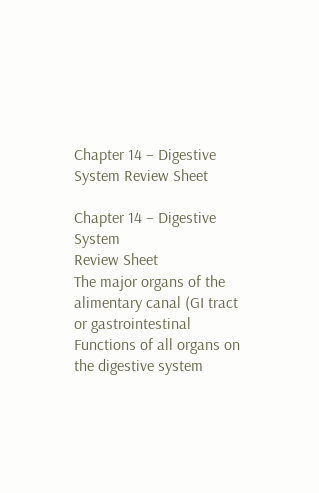Chapter 14 – Digestive System Review Sheet

Chapter 14 – Digestive System
Review Sheet
The major organs of the alimentary canal (GI tract or gastrointestinal
Functions of all organs on the digestive system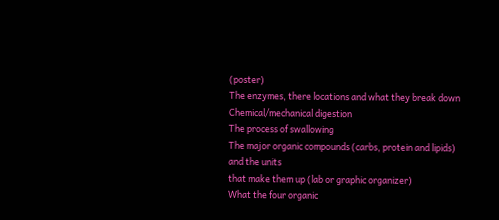(poster)
The enzymes, there locations and what they break down
Chemical/mechanical digestion
The process of swallowing
The major organic compounds (carbs, protein and lipids) and the units
that make them up (lab or graphic organizer)
What the four organic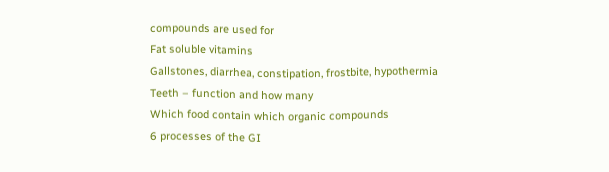compounds are used for
Fat soluble vitamins
Gallstones, diarrhea, constipation, frostbite, hypothermia
Teeth – function and how many
Which food contain which organic compounds
6 processes of the GI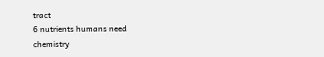tract
6 nutrients humans need
chemistry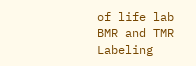of life lab
BMR and TMR
Labeling